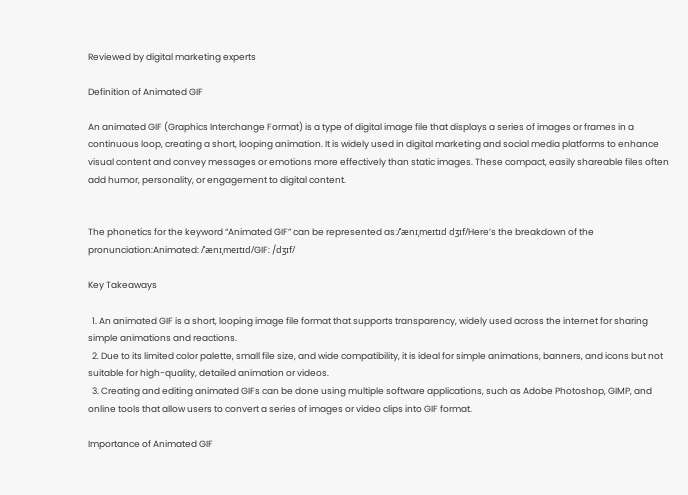Reviewed by digital marketing experts

Definition of Animated GIF

An animated GIF (Graphics Interchange Format) is a type of digital image file that displays a series of images or frames in a continuous loop, creating a short, looping animation. It is widely used in digital marketing and social media platforms to enhance visual content and convey messages or emotions more effectively than static images. These compact, easily shareable files often add humor, personality, or engagement to digital content.


The phonetics for the keyword “Animated GIF” can be represented as:/ˈænɪˌmeɪtɪd dʒɪf/Here’s the breakdown of the pronunciation:Animated: /ˈænɪˌmeɪtɪd/GIF: /dʒɪf/

Key Takeaways

  1. An animated GIF is a short, looping image file format that supports transparency, widely used across the internet for sharing simple animations and reactions.
  2. Due to its limited color palette, small file size, and wide compatibility, it is ideal for simple animations, banners, and icons but not suitable for high-quality, detailed animation or videos.
  3. Creating and editing animated GIFs can be done using multiple software applications, such as Adobe Photoshop, GIMP, and online tools that allow users to convert a series of images or video clips into GIF format.

Importance of Animated GIF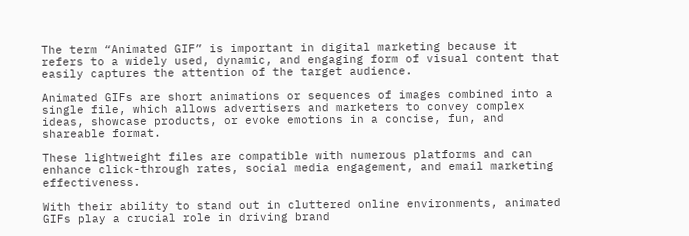The term “Animated GIF” is important in digital marketing because it refers to a widely used, dynamic, and engaging form of visual content that easily captures the attention of the target audience.

Animated GIFs are short animations or sequences of images combined into a single file, which allows advertisers and marketers to convey complex ideas, showcase products, or evoke emotions in a concise, fun, and shareable format.

These lightweight files are compatible with numerous platforms and can enhance click-through rates, social media engagement, and email marketing effectiveness.

With their ability to stand out in cluttered online environments, animated GIFs play a crucial role in driving brand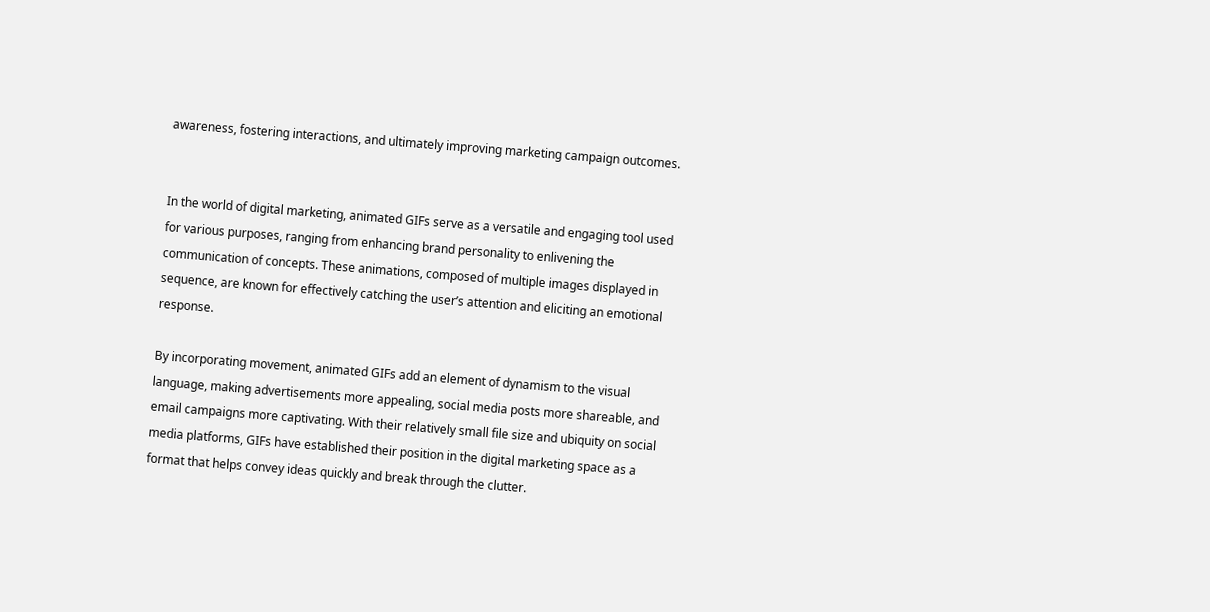awareness, fostering interactions, and ultimately improving marketing campaign outcomes.


In the world of digital marketing, animated GIFs serve as a versatile and engaging tool used for various purposes, ranging from enhancing brand personality to enlivening the communication of concepts. These animations, composed of multiple images displayed in sequence, are known for effectively catching the user’s attention and eliciting an emotional response.

By incorporating movement, animated GIFs add an element of dynamism to the visual language, making advertisements more appealing, social media posts more shareable, and email campaigns more captivating. With their relatively small file size and ubiquity on social media platforms, GIFs have established their position in the digital marketing space as a format that helps convey ideas quickly and break through the clutter.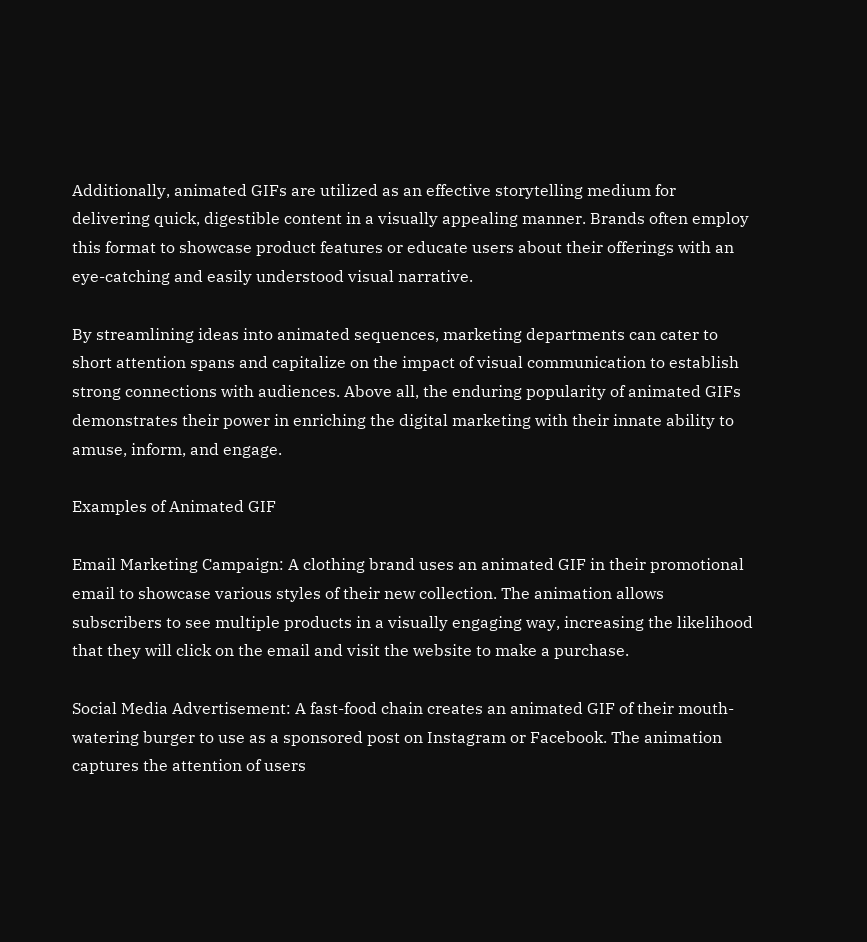Additionally, animated GIFs are utilized as an effective storytelling medium for delivering quick, digestible content in a visually appealing manner. Brands often employ this format to showcase product features or educate users about their offerings with an eye-catching and easily understood visual narrative.

By streamlining ideas into animated sequences, marketing departments can cater to short attention spans and capitalize on the impact of visual communication to establish strong connections with audiences. Above all, the enduring popularity of animated GIFs demonstrates their power in enriching the digital marketing with their innate ability to amuse, inform, and engage.

Examples of Animated GIF

Email Marketing Campaign: A clothing brand uses an animated GIF in their promotional email to showcase various styles of their new collection. The animation allows subscribers to see multiple products in a visually engaging way, increasing the likelihood that they will click on the email and visit the website to make a purchase.

Social Media Advertisement: A fast-food chain creates an animated GIF of their mouth-watering burger to use as a sponsored post on Instagram or Facebook. The animation captures the attention of users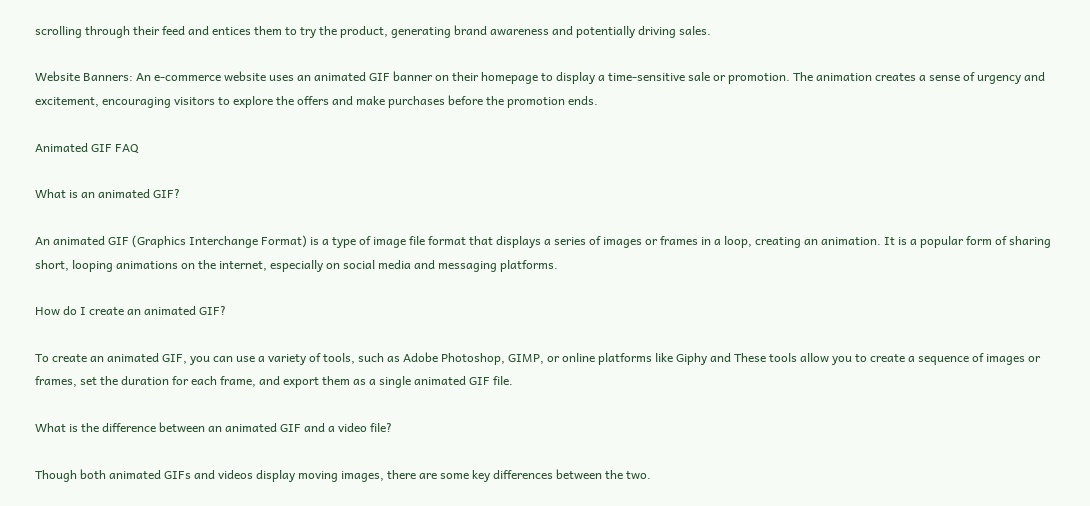scrolling through their feed and entices them to try the product, generating brand awareness and potentially driving sales.

Website Banners: An e-commerce website uses an animated GIF banner on their homepage to display a time-sensitive sale or promotion. The animation creates a sense of urgency and excitement, encouraging visitors to explore the offers and make purchases before the promotion ends.

Animated GIF FAQ

What is an animated GIF?

An animated GIF (Graphics Interchange Format) is a type of image file format that displays a series of images or frames in a loop, creating an animation. It is a popular form of sharing short, looping animations on the internet, especially on social media and messaging platforms.

How do I create an animated GIF?

To create an animated GIF, you can use a variety of tools, such as Adobe Photoshop, GIMP, or online platforms like Giphy and These tools allow you to create a sequence of images or frames, set the duration for each frame, and export them as a single animated GIF file.

What is the difference between an animated GIF and a video file?

Though both animated GIFs and videos display moving images, there are some key differences between the two.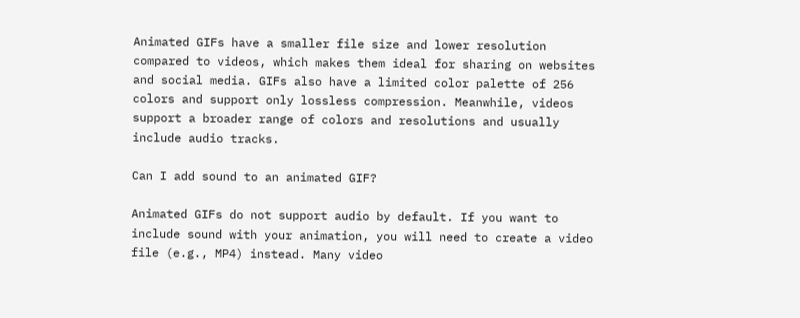Animated GIFs have a smaller file size and lower resolution compared to videos, which makes them ideal for sharing on websites and social media. GIFs also have a limited color palette of 256 colors and support only lossless compression. Meanwhile, videos support a broader range of colors and resolutions and usually include audio tracks.

Can I add sound to an animated GIF?

Animated GIFs do not support audio by default. If you want to include sound with your animation, you will need to create a video file (e.g., MP4) instead. Many video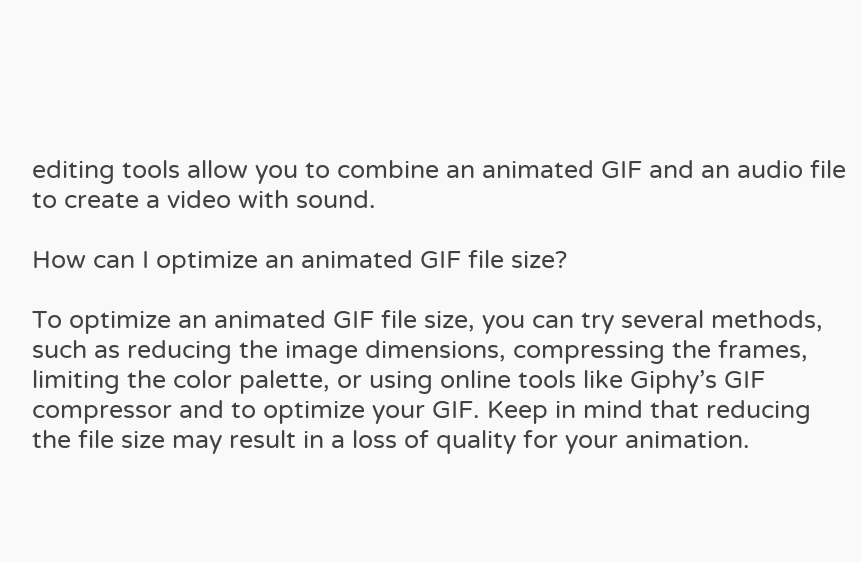editing tools allow you to combine an animated GIF and an audio file to create a video with sound.

How can I optimize an animated GIF file size?

To optimize an animated GIF file size, you can try several methods, such as reducing the image dimensions, compressing the frames, limiting the color palette, or using online tools like Giphy’s GIF compressor and to optimize your GIF. Keep in mind that reducing the file size may result in a loss of quality for your animation.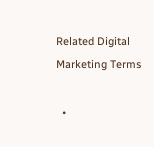Related Digital Marketing Terms

  •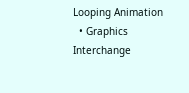Looping Animation
  • Graphics Interchange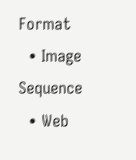Format
  • Image Sequence
  • Web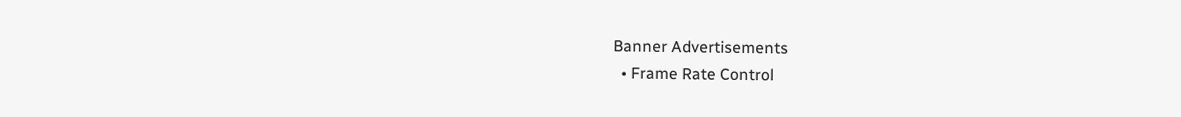Banner Advertisements
  • Frame Rate Control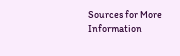Sources for More Information